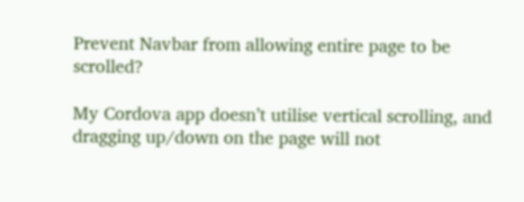Prevent Navbar from allowing entire page to be scrolled?

My Cordova app doesn’t utilise vertical scrolling, and dragging up/down on the page will not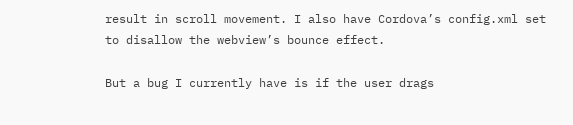result in scroll movement. I also have Cordova’s config.xml set to disallow the webview’s bounce effect.

But a bug I currently have is if the user drags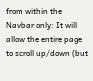from within the Navbar only: It will allow the entire page to scroll up/down (but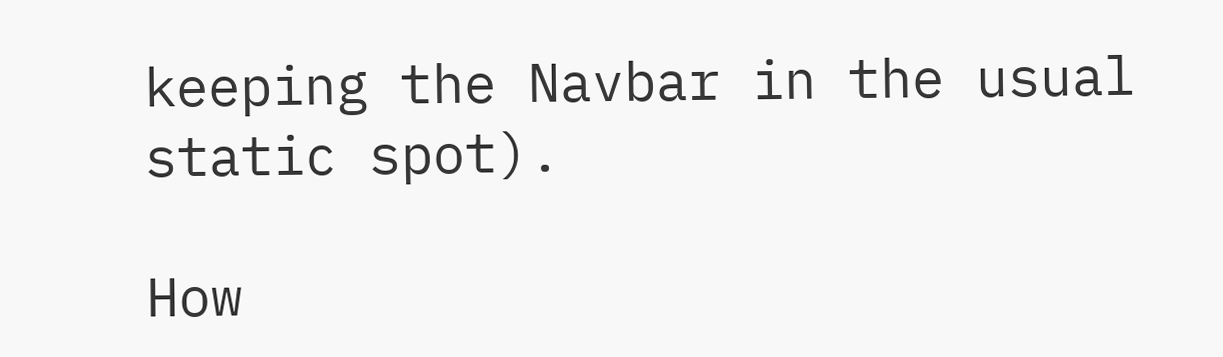keeping the Navbar in the usual static spot).

How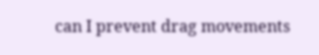can I prevent drag movements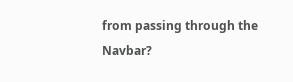from passing through the Navbar?